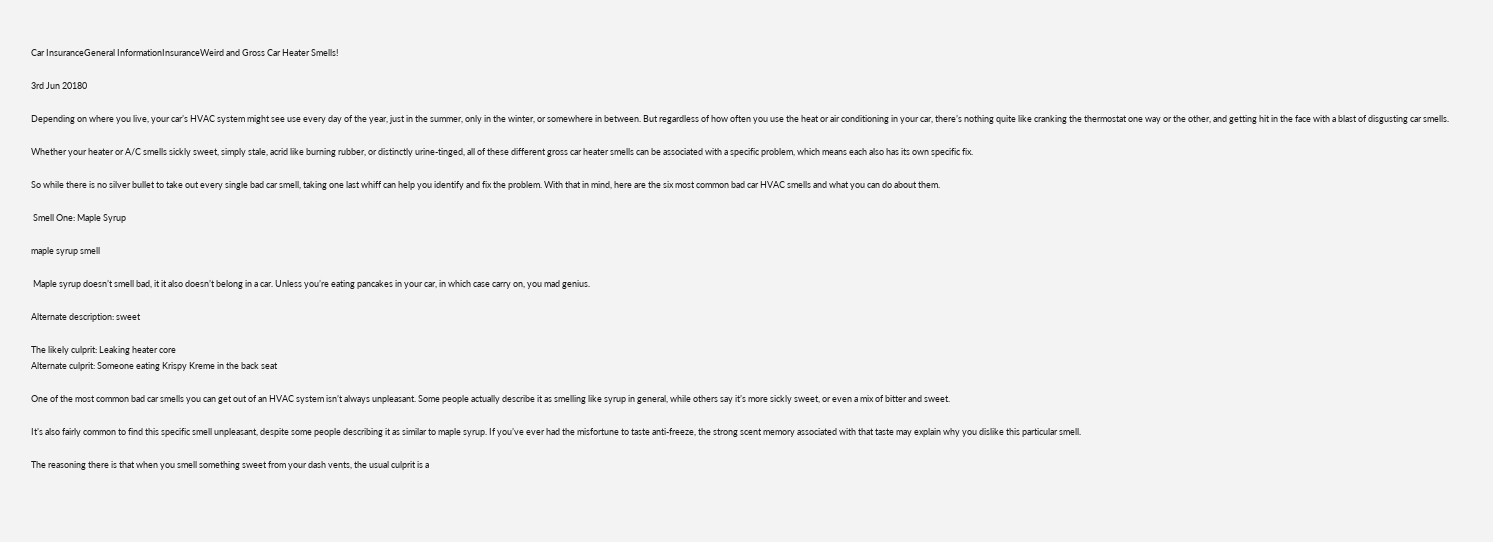Car InsuranceGeneral InformationInsuranceWeird and Gross Car Heater Smells!

3rd Jun 20180

Depending on where you live, your car’s HVAC system might see use every day of the year, just in the summer, only in the winter, or somewhere in between. But regardless of how often you use the heat or air conditioning in your car, there’s nothing quite like cranking the thermostat one way or the other, and getting hit in the face with a blast of disgusting car smells.

Whether your heater or A/C smells sickly sweet, simply stale, acrid like burning rubber, or distinctly urine-tinged, all of these different gross car heater smells can be associated with a specific problem, which means each also has its own specific fix.

So while there is no silver bullet to take out every single bad car smell, taking one last whiff can help you identify and fix the problem. With that in mind, here are the six most common bad car HVAC smells and what you can do about them.

 Smell One: Maple Syrup

maple syrup smell

 Maple syrup doesn’t smell bad, it it also doesn’t belong in a car. Unless you’re eating pancakes in your car, in which case carry on, you mad genius.

Alternate description: sweet

The likely culprit: Leaking heater core
Alternate culprit: Someone eating Krispy Kreme in the back seat

One of the most common bad car smells you can get out of an HVAC system isn’t always unpleasant. Some people actually describe it as smelling like syrup in general, while others say it’s more sickly sweet, or even a mix of bitter and sweet.

It’s also fairly common to find this specific smell unpleasant, despite some people describing it as similar to maple syrup. If you’ve ever had the misfortune to taste anti-freeze, the strong scent memory associated with that taste may explain why you dislike this particular smell.

The reasoning there is that when you smell something sweet from your dash vents, the usual culprit is a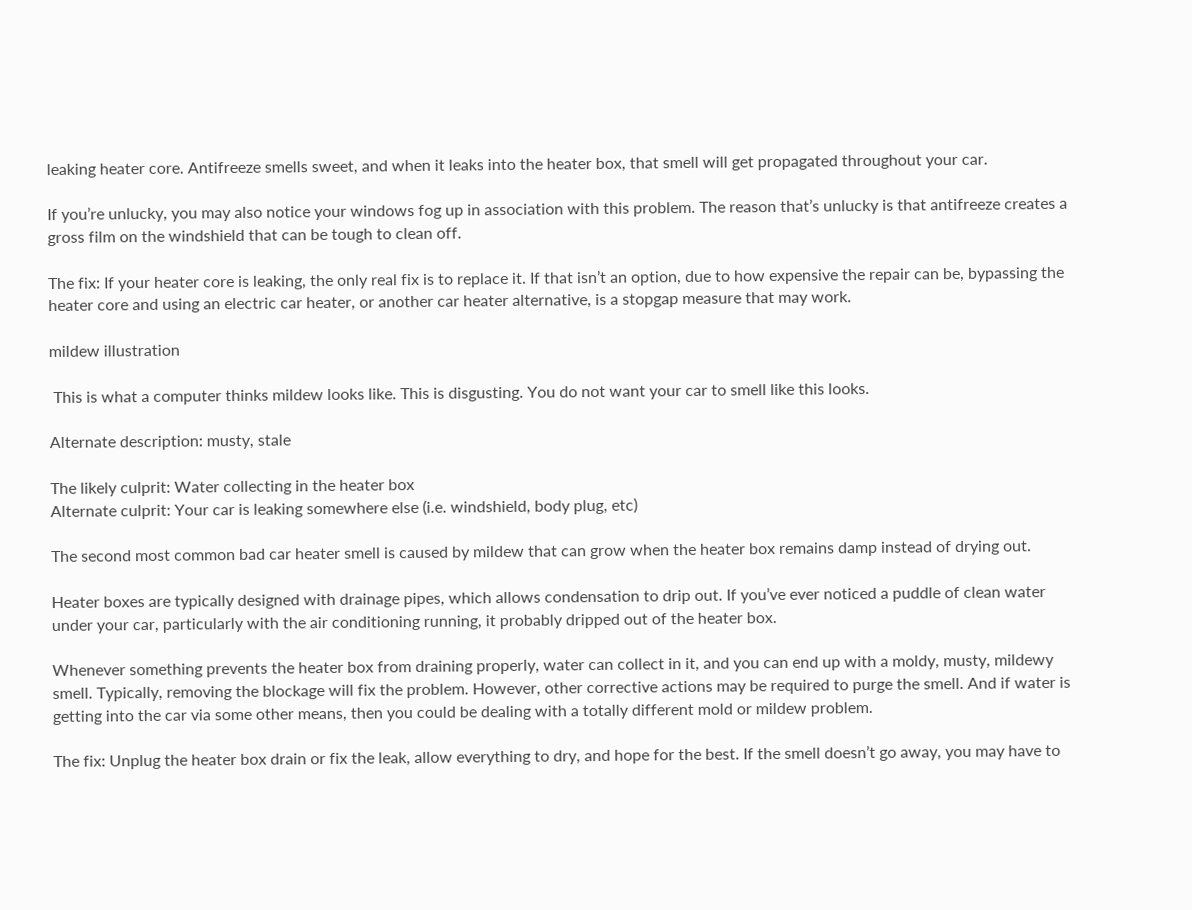leaking heater core. Antifreeze smells sweet, and when it leaks into the heater box, that smell will get propagated throughout your car.

If you’re unlucky, you may also notice your windows fog up in association with this problem. The reason that’s unlucky is that antifreeze creates a gross film on the windshield that can be tough to clean off.

The fix: If your heater core is leaking, the only real fix is to replace it. If that isn’t an option, due to how expensive the repair can be, bypassing the heater core and using an electric car heater, or another car heater alternative, is a stopgap measure that may work.

mildew illustration

 This is what a computer thinks mildew looks like. This is disgusting. You do not want your car to smell like this looks.

Alternate description: musty, stale

The likely culprit: Water collecting in the heater box
Alternate culprit: Your car is leaking somewhere else (i.e. windshield, body plug, etc)

The second most common bad car heater smell is caused by mildew that can grow when the heater box remains damp instead of drying out.

Heater boxes are typically designed with drainage pipes, which allows condensation to drip out. If you’ve ever noticed a puddle of clean water under your car, particularly with the air conditioning running, it probably dripped out of the heater box.

Whenever something prevents the heater box from draining properly, water can collect in it, and you can end up with a moldy, musty, mildewy smell. Typically, removing the blockage will fix the problem. However, other corrective actions may be required to purge the smell. And if water is getting into the car via some other means, then you could be dealing with a totally different mold or mildew problem.

The fix: Unplug the heater box drain or fix the leak, allow everything to dry, and hope for the best. If the smell doesn’t go away, you may have to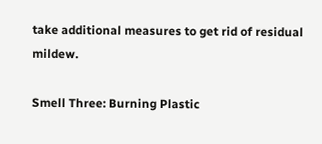take additional measures to get rid of residual mildew.

Smell Three: Burning Plastic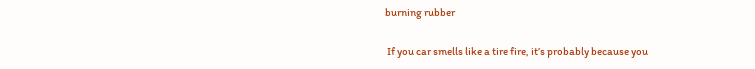burning rubber

 If you car smells like a tire fire, it’s probably because you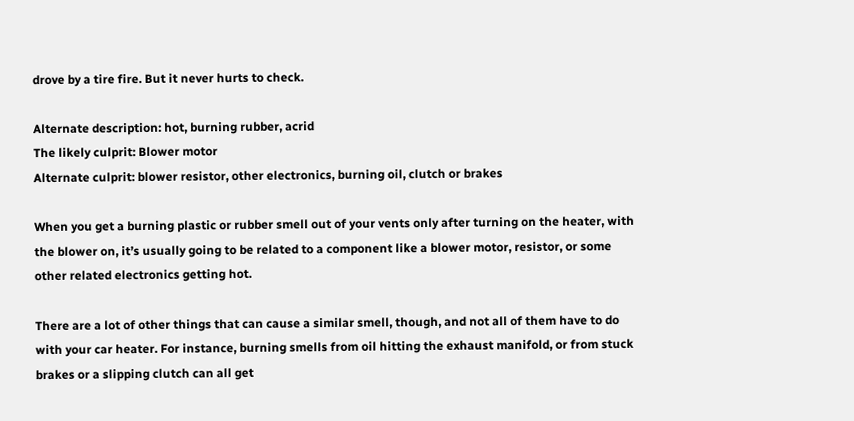drove by a tire fire. But it never hurts to check.

Alternate description: hot, burning rubber, acrid
The likely culprit: Blower motor
Alternate culprit: blower resistor, other electronics, burning oil, clutch or brakes

When you get a burning plastic or rubber smell out of your vents only after turning on the heater, with the blower on, it’s usually going to be related to a component like a blower motor, resistor, or some other related electronics getting hot.

There are a lot of other things that can cause a similar smell, though, and not all of them have to do with your car heater. For instance, burning smells from oil hitting the exhaust manifold, or from stuck brakes or a slipping clutch can all get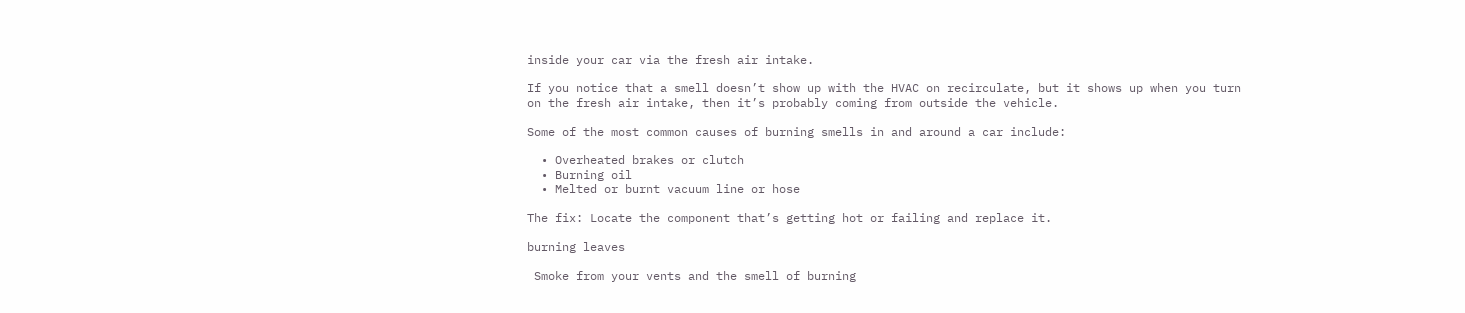inside your car via the fresh air intake.

If you notice that a smell doesn’t show up with the HVAC on recirculate, but it shows up when you turn on the fresh air intake, then it’s probably coming from outside the vehicle.

Some of the most common causes of burning smells in and around a car include:

  • Overheated brakes or clutch
  • Burning oil
  • Melted or burnt vacuum line or hose

The fix: Locate the component that’s getting hot or failing and replace it.

burning leaves

 Smoke from your vents and the smell of burning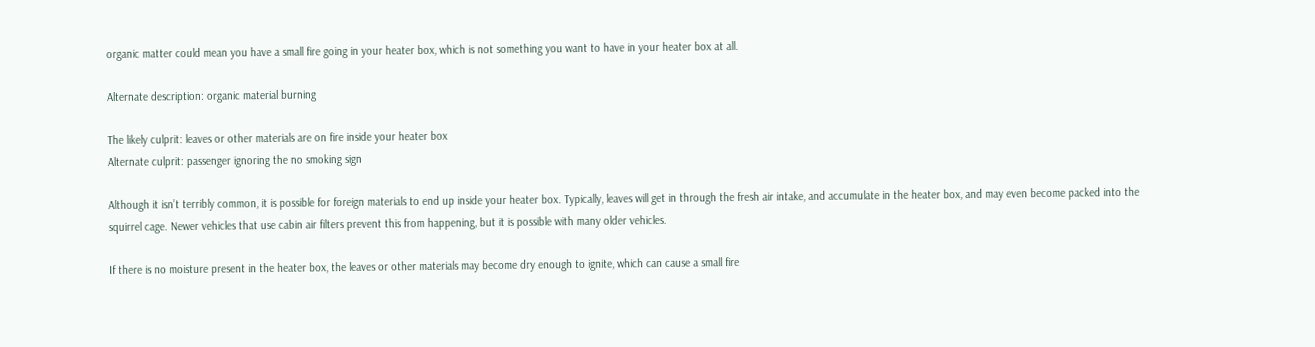organic matter could mean you have a small fire going in your heater box, which is not something you want to have in your heater box at all.

Alternate description: organic material burning

The likely culprit: leaves or other materials are on fire inside your heater box
Alternate culprit: passenger ignoring the no smoking sign

Although it isn’t terribly common, it is possible for foreign materials to end up inside your heater box. Typically, leaves will get in through the fresh air intake, and accumulate in the heater box, and may even become packed into the squirrel cage. Newer vehicles that use cabin air filters prevent this from happening, but it is possible with many older vehicles.

If there is no moisture present in the heater box, the leaves or other materials may become dry enough to ignite, which can cause a small fire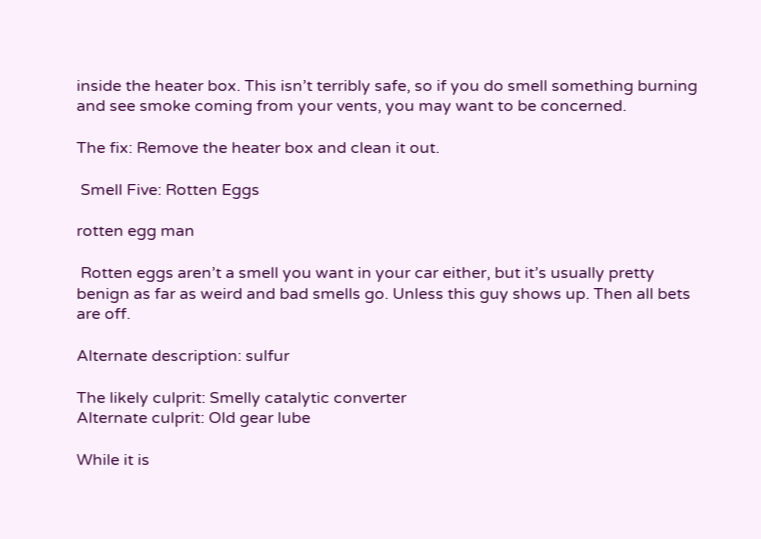inside the heater box. This isn’t terribly safe, so if you do smell something burning and see smoke coming from your vents, you may want to be concerned.

The fix: Remove the heater box and clean it out.

 Smell Five: Rotten Eggs

rotten egg man

 Rotten eggs aren’t a smell you want in your car either, but it’s usually pretty benign as far as weird and bad smells go. Unless this guy shows up. Then all bets are off.

Alternate description: sulfur

The likely culprit: Smelly catalytic converter
Alternate culprit: Old gear lube

While it is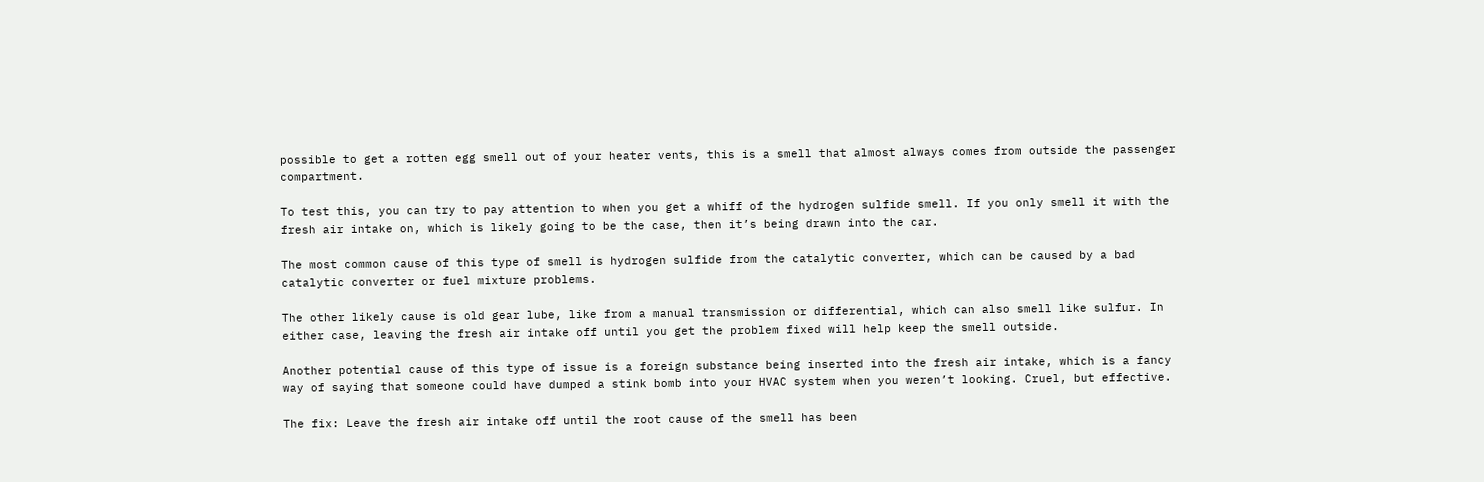possible to get a rotten egg smell out of your heater vents, this is a smell that almost always comes from outside the passenger compartment.

To test this, you can try to pay attention to when you get a whiff of the hydrogen sulfide smell. If you only smell it with the fresh air intake on, which is likely going to be the case, then it’s being drawn into the car.

The most common cause of this type of smell is hydrogen sulfide from the catalytic converter, which can be caused by a bad catalytic converter or fuel mixture problems.

The other likely cause is old gear lube, like from a manual transmission or differential, which can also smell like sulfur. In either case, leaving the fresh air intake off until you get the problem fixed will help keep the smell outside.

Another potential cause of this type of issue is a foreign substance being inserted into the fresh air intake, which is a fancy way of saying that someone could have dumped a stink bomb into your HVAC system when you weren’t looking. Cruel, but effective.

The fix: Leave the fresh air intake off until the root cause of the smell has been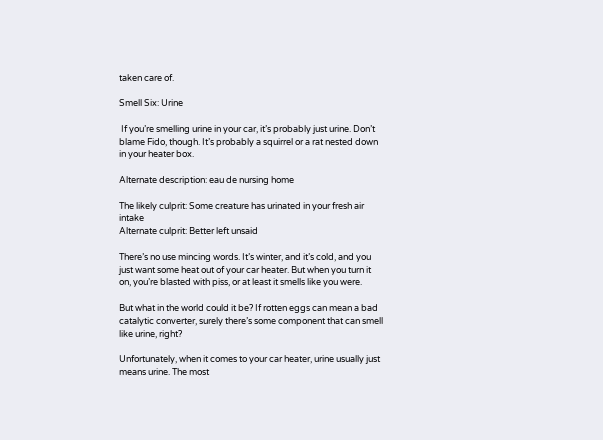taken care of.

Smell Six: Urine

 If you’re smelling urine in your car, it’s probably just urine. Don’t blame Fido, though. It’s probably a squirrel or a rat nested down in your heater box.

Alternate description: eau de nursing home

The likely culprit: Some creature has urinated in your fresh air intake
Alternate culprit: Better left unsaid

There’s no use mincing words. It’s winter, and it’s cold, and you just want some heat out of your car heater. But when you turn it on, you’re blasted with piss, or at least it smells like you were.

But what in the world could it be? If rotten eggs can mean a bad catalytic converter, surely there’s some component that can smell like urine, right?

Unfortunately, when it comes to your car heater, urine usually just means urine. The most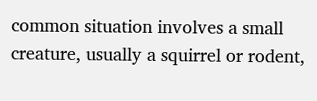common situation involves a small creature, usually a squirrel or rodent,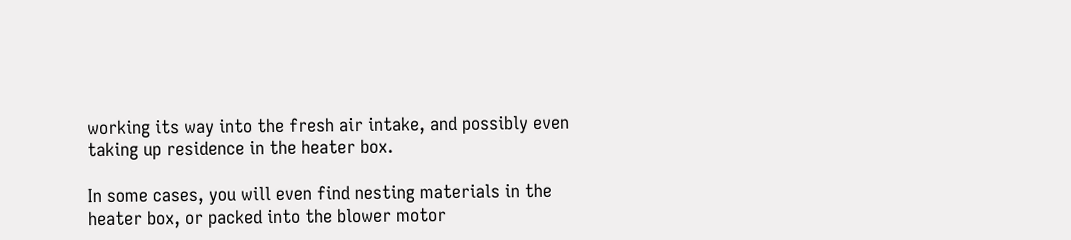working its way into the fresh air intake, and possibly even taking up residence in the heater box.

In some cases, you will even find nesting materials in the heater box, or packed into the blower motor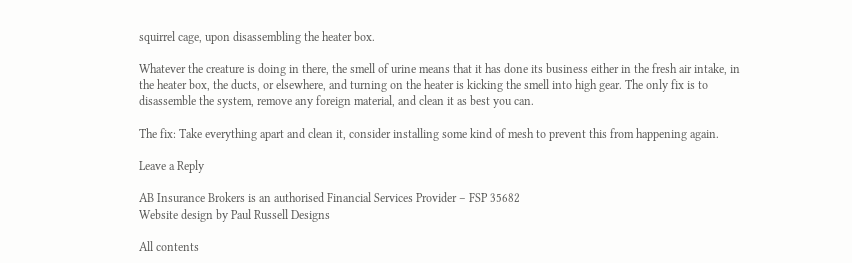squirrel cage, upon disassembling the heater box.

Whatever the creature is doing in there, the smell of urine means that it has done its business either in the fresh air intake, in the heater box, the ducts, or elsewhere, and turning on the heater is kicking the smell into high gear. The only fix is to disassemble the system, remove any foreign material, and clean it as best you can.

The fix: Take everything apart and clean it, consider installing some kind of mesh to prevent this from happening again.

Leave a Reply

AB Insurance Brokers is an authorised Financial Services Provider – FSP 35682
Website design by Paul Russell Designs

All contents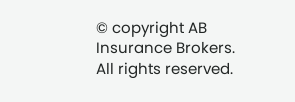© copyright AB Insurance Brokers. All rights reserved.